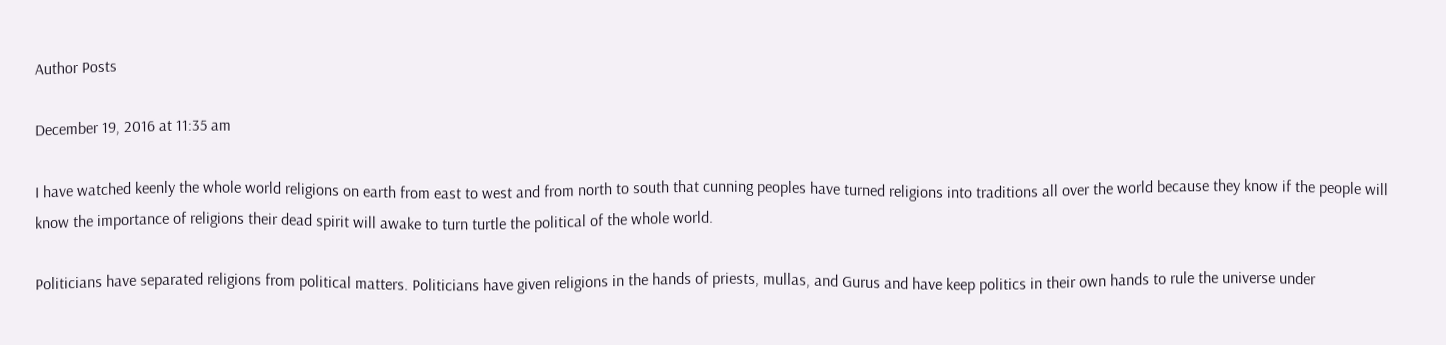Author Posts

December 19, 2016 at 11:35 am

I have watched keenly the whole world religions on earth from east to west and from north to south that cunning peoples have turned religions into traditions all over the world because they know if the people will know the importance of religions their dead spirit will awake to turn turtle the political of the whole world.

Politicians have separated religions from political matters. Politicians have given religions in the hands of priests, mullas, and Gurus and have keep politics in their own hands to rule the universe under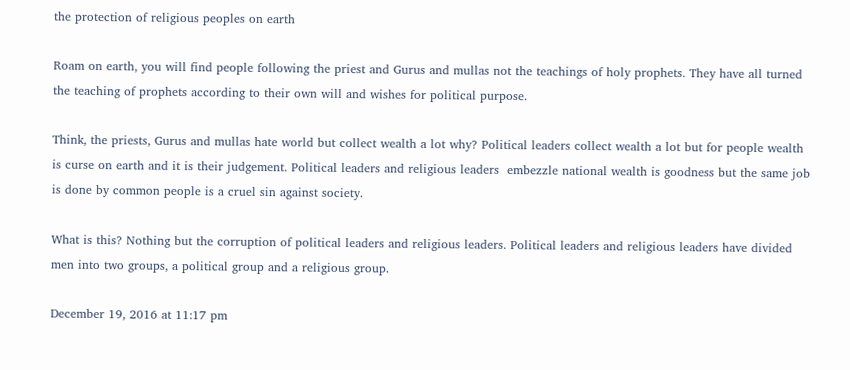the protection of religious peoples on earth

Roam on earth, you will find people following the priest and Gurus and mullas not the teachings of holy prophets. They have all turned the teaching of prophets according to their own will and wishes for political purpose.

Think, the priests, Gurus and mullas hate world but collect wealth a lot why? Political leaders collect wealth a lot but for people wealth is curse on earth and it is their judgement. Political leaders and religious leaders  embezzle national wealth is goodness but the same job is done by common people is a cruel sin against society.

What is this? Nothing but the corruption of political leaders and religious leaders. Political leaders and religious leaders have divided men into two groups, a political group and a religious group.

December 19, 2016 at 11:17 pm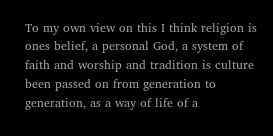To my own view on this I think religion is ones belief, a personal God, a system of faith and worship and tradition is culture been passed on from generation to generation, as a way of life of a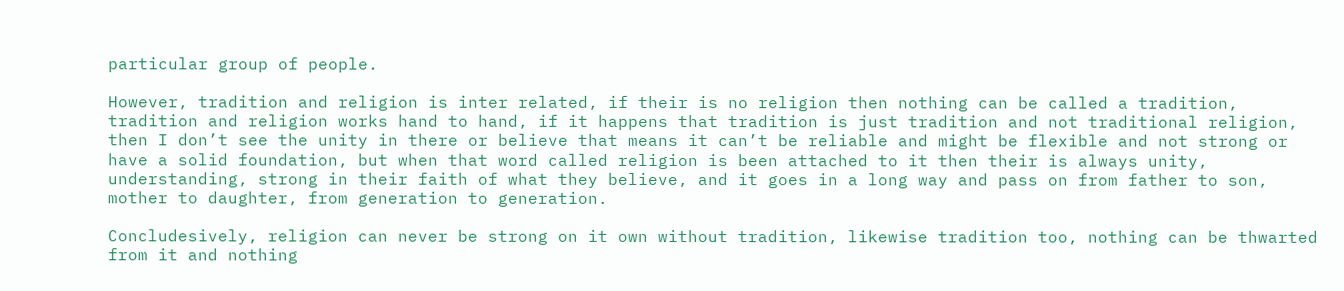particular group of people.

However, tradition and religion is inter related, if their is no religion then nothing can be called a tradition, tradition and religion works hand to hand, if it happens that tradition is just tradition and not traditional religion, then I don’t see the unity in there or believe that means it can’t be reliable and might be flexible and not strong or have a solid foundation, but when that word called religion is been attached to it then their is always unity, understanding, strong in their faith of what they believe, and it goes in a long way and pass on from father to son, mother to daughter, from generation to generation.

Concludesively, religion can never be strong on it own without tradition, likewise tradition too, nothing can be thwarted from it and nothing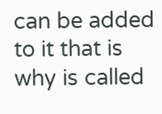can be added to it that is why is called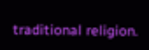traditional religion.